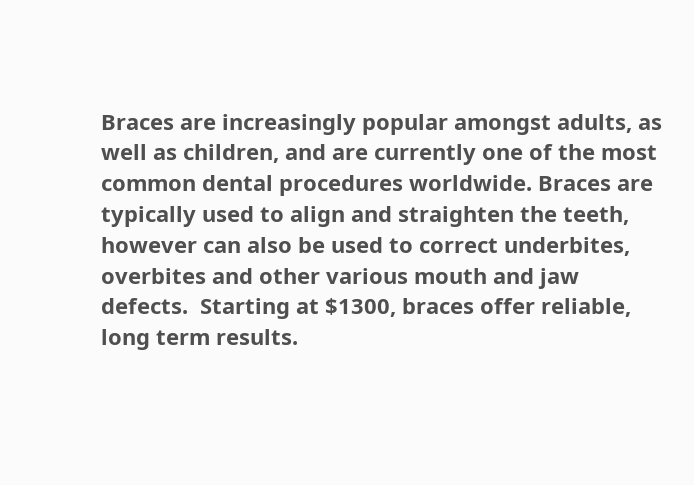Braces are increasingly popular amongst adults, as well as children, and are currently one of the most common dental procedures worldwide. Braces are typically used to align and straighten the teeth, however can also be used to correct underbites, overbites and other various mouth and jaw defects.  Starting at $1300, braces offer reliable, long term results.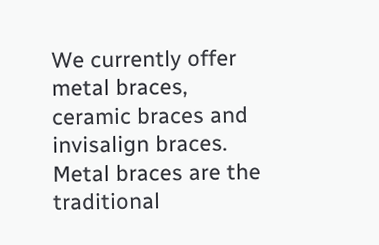We currently offer metal braces, ceramic braces and invisalign braces. Metal braces are the traditional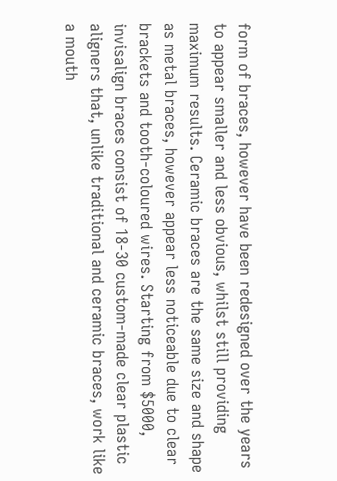form of braces, however have been redesigned over the years to appear smaller and less obvious, whilst still providing maximum results. Ceramic braces are the same size and shape as metal braces, however appear less noticeable due to clear brackets and tooth-coloured wires. Starting from $5000, invisalign braces consist of 18-30 custom-made clear plastic aligners that, unlike traditional and ceramic braces, work like a mouth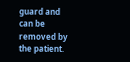guard and can be removed by the patient.